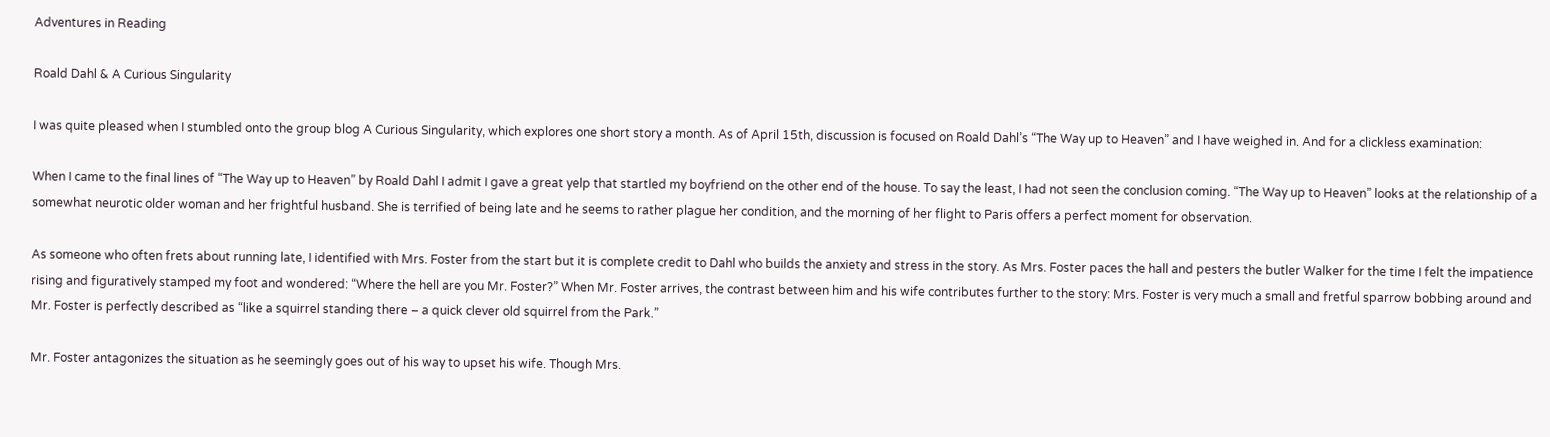Adventures in Reading

Roald Dahl & A Curious Singularity

I was quite pleased when I stumbled onto the group blog A Curious Singularity, which explores one short story a month. As of April 15th, discussion is focused on Roald Dahl’s “The Way up to Heaven” and I have weighed in. And for a clickless examination:

When I came to the final lines of “The Way up to Heaven” by Roald Dahl I admit I gave a great yelp that startled my boyfriend on the other end of the house. To say the least, I had not seen the conclusion coming. “The Way up to Heaven” looks at the relationship of a somewhat neurotic older woman and her frightful husband. She is terrified of being late and he seems to rather plague her condition, and the morning of her flight to Paris offers a perfect moment for observation.

As someone who often frets about running late, I identified with Mrs. Foster from the start but it is complete credit to Dahl who builds the anxiety and stress in the story. As Mrs. Foster paces the hall and pesters the butler Walker for the time I felt the impatience rising and figuratively stamped my foot and wondered: “Where the hell are you Mr. Foster?” When Mr. Foster arrives, the contrast between him and his wife contributes further to the story: Mrs. Foster is very much a small and fretful sparrow bobbing around and Mr. Foster is perfectly described as “like a squirrel standing there – a quick clever old squirrel from the Park.”

Mr. Foster antagonizes the situation as he seemingly goes out of his way to upset his wife. Though Mrs.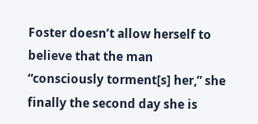Foster doesn’t allow herself to believe that the man “consciously torment[s] her,” she finally the second day she is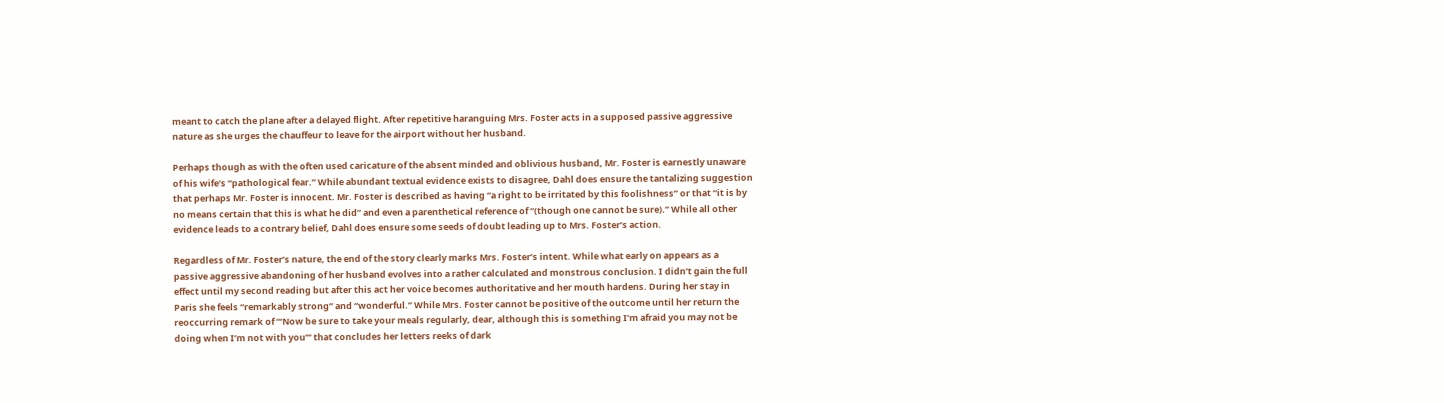meant to catch the plane after a delayed flight. After repetitive haranguing Mrs. Foster acts in a supposed passive aggressive nature as she urges the chauffeur to leave for the airport without her husband.

Perhaps though as with the often used caricature of the absent minded and oblivious husband, Mr. Foster is earnestly unaware of his wife’s “pathological fear.” While abundant textual evidence exists to disagree, Dahl does ensure the tantalizing suggestion that perhaps Mr. Foster is innocent. Mr. Foster is described as having “a right to be irritated by this foolishness” or that “it is by no means certain that this is what he did” and even a parenthetical reference of “(though one cannot be sure).” While all other evidence leads to a contrary belief, Dahl does ensure some seeds of doubt leading up to Mrs. Foster’s action.

Regardless of Mr. Foster’s nature, the end of the story clearly marks Mrs. Foster’s intent. While what early on appears as a passive aggressive abandoning of her husband evolves into a rather calculated and monstrous conclusion. I didn’t gain the full effect until my second reading but after this act her voice becomes authoritative and her mouth hardens. During her stay in Paris she feels “remarkably strong” and “wonderful.” While Mrs. Foster cannot be positive of the outcome until her return the reoccurring remark of “‘Now be sure to take your meals regularly, dear, although this is something I’m afraid you may not be doing when I’m not with you’” that concludes her letters reeks of dark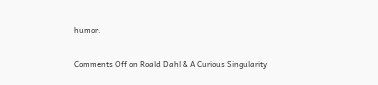humor.

Comments Off on Roald Dahl & A Curious Singularity